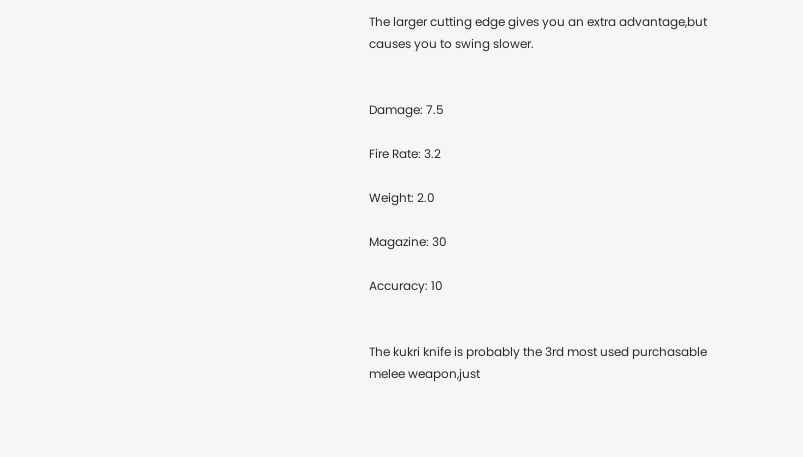The larger cutting edge gives you an extra advantage,but causes you to swing slower.


Damage: 7.5

Fire Rate: 3.2

Weight: 2.0

Magazine: 30

Accuracy: 10


The kukri knife is probably the 3rd most used purchasable melee weapon,just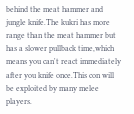behind the meat hammer and jungle knife.The kukri has more range than the meat hammer but has a slower pullback time,which means you can't react immediately after you knife once.This con will be exploited by many melee players.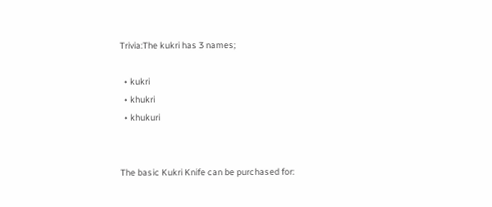Trivia:The kukri has 3 names;

  • kukri
  • khukri
  • khukuri


The basic Kukri Knife can be purchased for: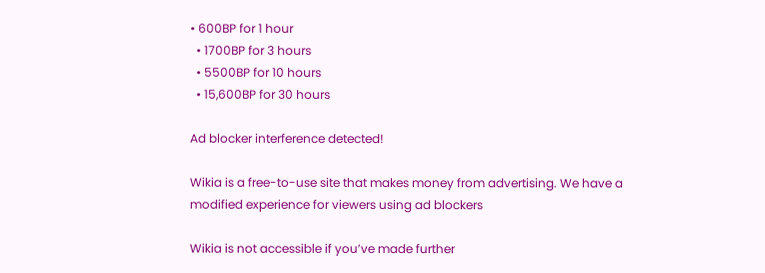• 600BP for 1 hour
  • 1700BP for 3 hours
  • 5500BP for 10 hours
  • 15,600BP for 30 hours

Ad blocker interference detected!

Wikia is a free-to-use site that makes money from advertising. We have a modified experience for viewers using ad blockers

Wikia is not accessible if you’ve made further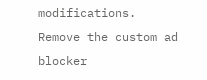modifications. Remove the custom ad blocker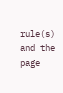rule(s) and the page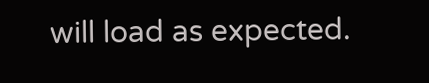will load as expected.